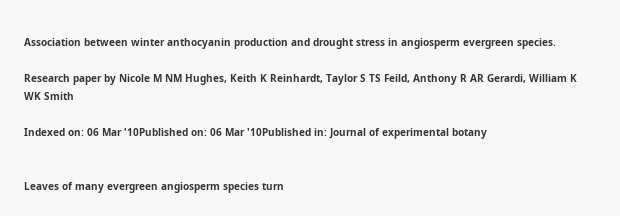Association between winter anthocyanin production and drought stress in angiosperm evergreen species.

Research paper by Nicole M NM Hughes, Keith K Reinhardt, Taylor S TS Feild, Anthony R AR Gerardi, William K WK Smith

Indexed on: 06 Mar '10Published on: 06 Mar '10Published in: Journal of experimental botany


Leaves of many evergreen angiosperm species turn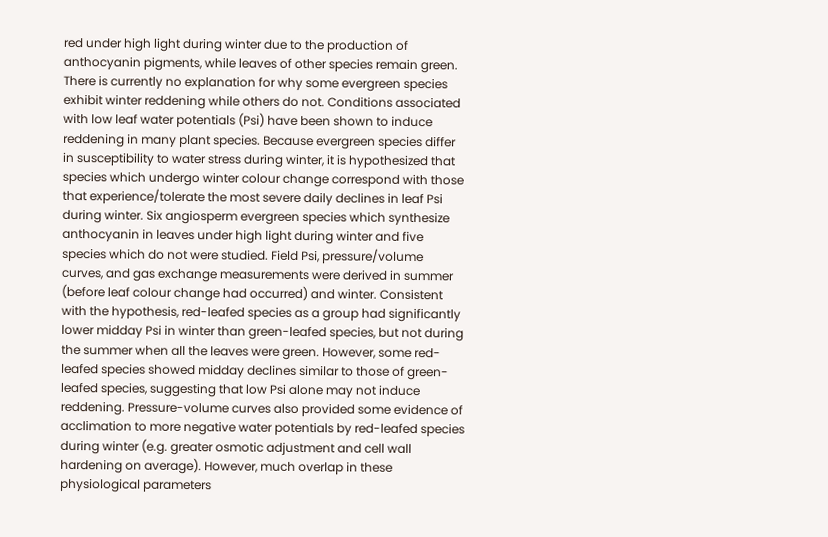red under high light during winter due to the production of anthocyanin pigments, while leaves of other species remain green. There is currently no explanation for why some evergreen species exhibit winter reddening while others do not. Conditions associated with low leaf water potentials (Psi) have been shown to induce reddening in many plant species. Because evergreen species differ in susceptibility to water stress during winter, it is hypothesized that species which undergo winter colour change correspond with those that experience/tolerate the most severe daily declines in leaf Psi during winter. Six angiosperm evergreen species which synthesize anthocyanin in leaves under high light during winter and five species which do not were studied. Field Psi, pressure/volume curves, and gas exchange measurements were derived in summer (before leaf colour change had occurred) and winter. Consistent with the hypothesis, red-leafed species as a group had significantly lower midday Psi in winter than green-leafed species, but not during the summer when all the leaves were green. However, some red-leafed species showed midday declines similar to those of green-leafed species, suggesting that low Psi alone may not induce reddening. Pressure-volume curves also provided some evidence of acclimation to more negative water potentials by red-leafed species during winter (e.g. greater osmotic adjustment and cell wall hardening on average). However, much overlap in these physiological parameters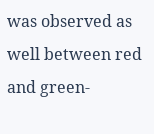was observed as well between red and green-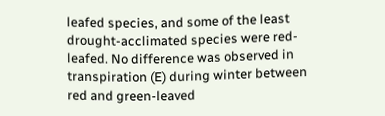leafed species, and some of the least drought-acclimated species were red-leafed. No difference was observed in transpiration (E) during winter between red and green-leaved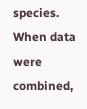species. When data were combined,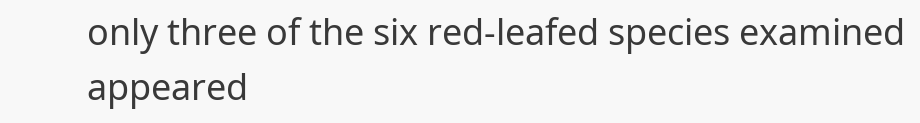only three of the six red-leafed species examined appeared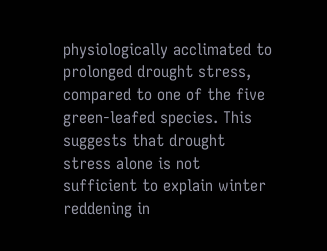physiologically acclimated to prolonged drought stress, compared to one of the five green-leafed species. This suggests that drought stress alone is not sufficient to explain winter reddening in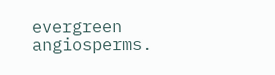evergreen angiosperms.